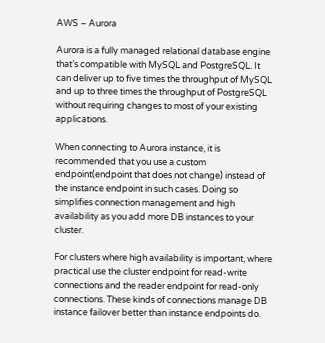AWS – Aurora

Aurora is a fully managed relational database engine that’s compatible with MySQL and PostgreSQL. It can deliver up to five times the throughput of MySQL and up to three times the throughput of PostgreSQL without requiring changes to most of your existing applications.

When connecting to Aurora instance, it is recommended that you use a custom endpoint(endpoint that does not change) instead of the instance endpoint in such cases. Doing so simplifies connection management and high availability as you add more DB instances to your cluster.

For clusters where high availability is important, where practical use the cluster endpoint for read-write connections and the reader endpoint for read-only connections. These kinds of connections manage DB instance failover better than instance endpoints do.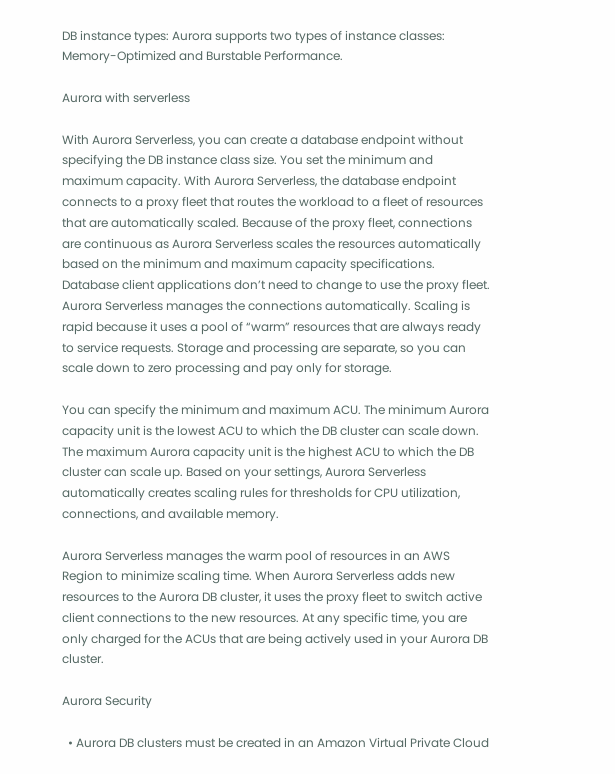DB instance types: Aurora supports two types of instance classes: Memory-Optimized and Burstable Performance.

Aurora with serverless

With Aurora Serverless, you can create a database endpoint without specifying the DB instance class size. You set the minimum and maximum capacity. With Aurora Serverless, the database endpoint connects to a proxy fleet that routes the workload to a fleet of resources that are automatically scaled. Because of the proxy fleet, connections are continuous as Aurora Serverless scales the resources automatically based on the minimum and maximum capacity specifications. Database client applications don’t need to change to use the proxy fleet. Aurora Serverless manages the connections automatically. Scaling is rapid because it uses a pool of “warm” resources that are always ready to service requests. Storage and processing are separate, so you can scale down to zero processing and pay only for storage.

You can specify the minimum and maximum ACU. The minimum Aurora capacity unit is the lowest ACU to which the DB cluster can scale down. The maximum Aurora capacity unit is the highest ACU to which the DB cluster can scale up. Based on your settings, Aurora Serverless automatically creates scaling rules for thresholds for CPU utilization, connections, and available memory.

Aurora Serverless manages the warm pool of resources in an AWS Region to minimize scaling time. When Aurora Serverless adds new resources to the Aurora DB cluster, it uses the proxy fleet to switch active client connections to the new resources. At any specific time, you are only charged for the ACUs that are being actively used in your Aurora DB cluster.

Aurora Security

  • Aurora DB clusters must be created in an Amazon Virtual Private Cloud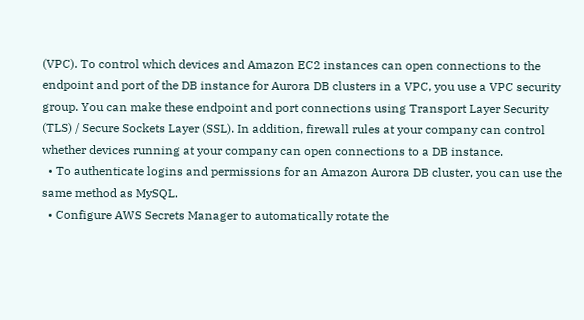(VPC). To control which devices and Amazon EC2 instances can open connections to the endpoint and port of the DB instance for Aurora DB clusters in a VPC, you use a VPC security group. You can make these endpoint and port connections using Transport Layer Security (TLS) / Secure Sockets Layer (SSL). In addition, firewall rules at your company can control whether devices running at your company can open connections to a DB instance.
  • To authenticate logins and permissions for an Amazon Aurora DB cluster, you can use the same method as MySQL.
  • Configure AWS Secrets Manager to automatically rotate the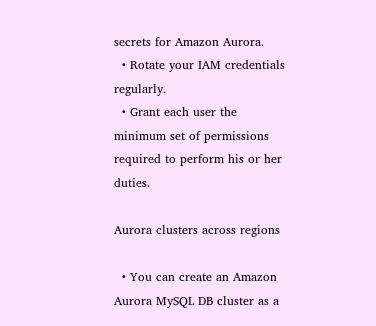secrets for Amazon Aurora.
  • Rotate your IAM credentials regularly.
  • Grant each user the minimum set of permissions required to perform his or her duties.

Aurora clusters across regions

  • You can create an Amazon Aurora MySQL DB cluster as a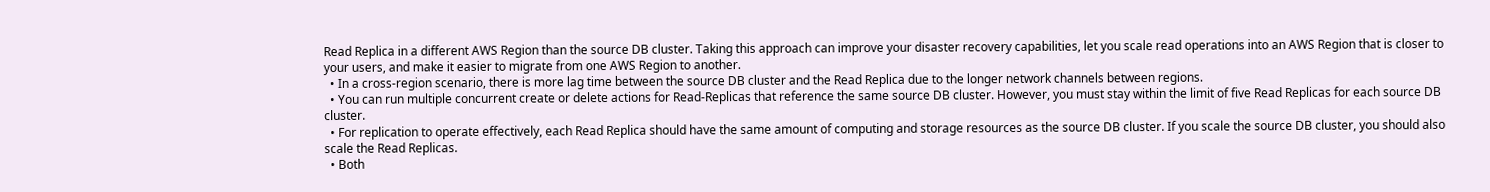Read Replica in a different AWS Region than the source DB cluster. Taking this approach can improve your disaster recovery capabilities, let you scale read operations into an AWS Region that is closer to your users, and make it easier to migrate from one AWS Region to another.
  • In a cross-region scenario, there is more lag time between the source DB cluster and the Read Replica due to the longer network channels between regions.
  • You can run multiple concurrent create or delete actions for Read-Replicas that reference the same source DB cluster. However, you must stay within the limit of five Read Replicas for each source DB cluster.
  • For replication to operate effectively, each Read Replica should have the same amount of computing and storage resources as the source DB cluster. If you scale the source DB cluster, you should also scale the Read Replicas.
  • Both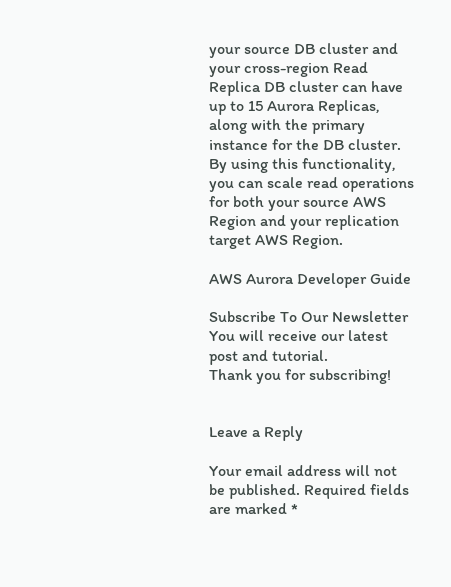your source DB cluster and your cross-region Read Replica DB cluster can have up to 15 Aurora Replicas, along with the primary instance for the DB cluster. By using this functionality, you can scale read operations for both your source AWS Region and your replication target AWS Region.

AWS Aurora Developer Guide

Subscribe To Our Newsletter
You will receive our latest post and tutorial.
Thank you for subscribing!


Leave a Reply

Your email address will not be published. Required fields are marked *